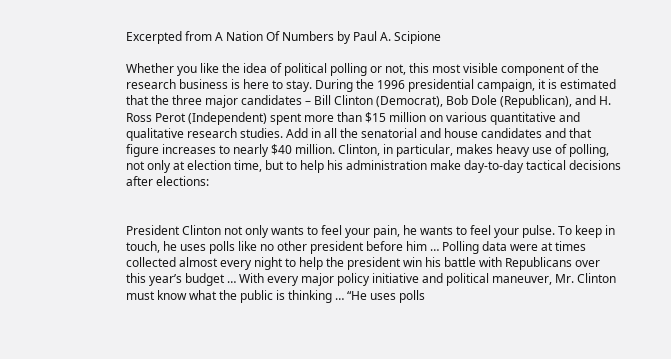Excerpted from A Nation Of Numbers by Paul A. Scipione

Whether you like the idea of political polling or not, this most visible component of the research business is here to stay. During the 1996 presidential campaign, it is estimated that the three major candidates – Bill Clinton (Democrat), Bob Dole (Republican), and H. Ross Perot (Independent) spent more than $15 million on various quantitative and qualitative research studies. Add in all the senatorial and house candidates and that figure increases to nearly $40 million. Clinton, in particular, makes heavy use of polling, not only at election time, but to help his administration make day-to-day tactical decisions after elections:


President Clinton not only wants to feel your pain, he wants to feel your pulse. To keep in touch, he uses polls like no other president before him … Polling data were at times collected almost every night to help the president win his battle with Republicans over this year’s budget … With every major policy initiative and political maneuver, Mr. Clinton must know what the public is thinking … “He uses polls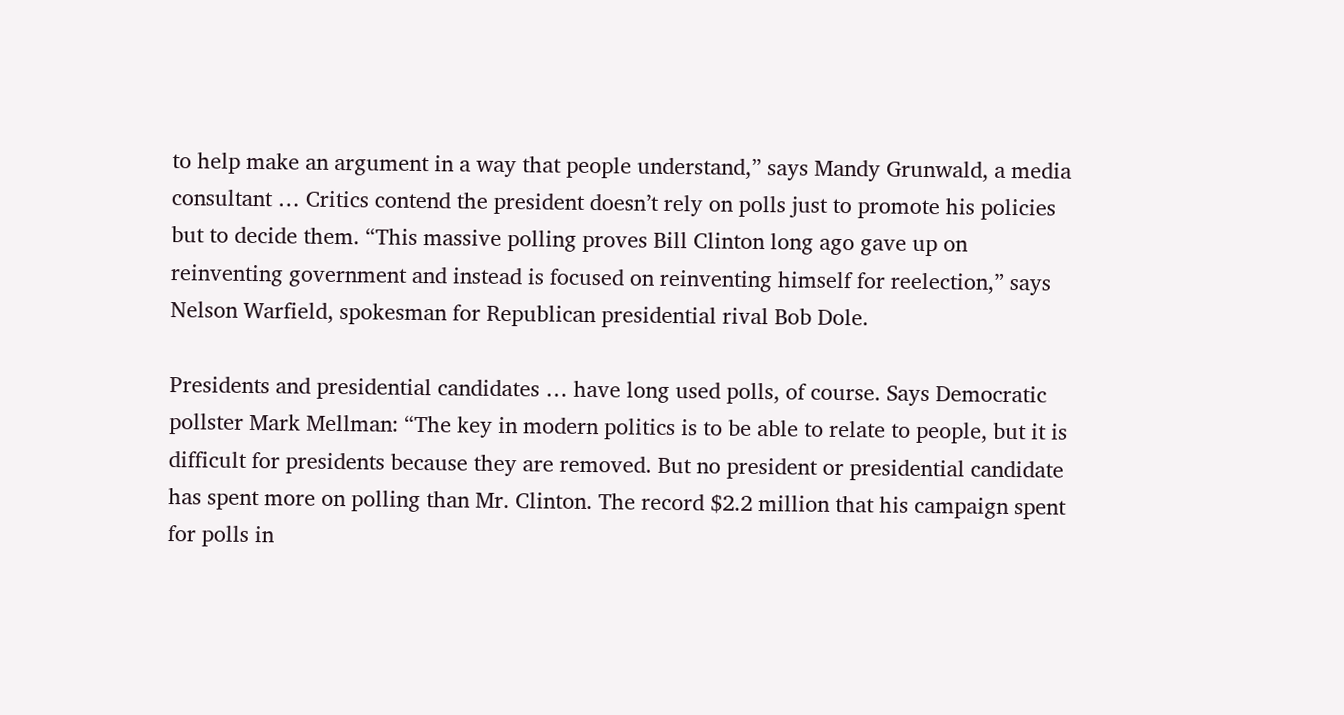to help make an argument in a way that people understand,” says Mandy Grunwald, a media consultant … Critics contend the president doesn’t rely on polls just to promote his policies but to decide them. “This massive polling proves Bill Clinton long ago gave up on reinventing government and instead is focused on reinventing himself for reelection,” says Nelson Warfield, spokesman for Republican presidential rival Bob Dole.

Presidents and presidential candidates … have long used polls, of course. Says Democratic pollster Mark Mellman: “The key in modern politics is to be able to relate to people, but it is difficult for presidents because they are removed. But no president or presidential candidate has spent more on polling than Mr. Clinton. The record $2.2 million that his campaign spent for polls in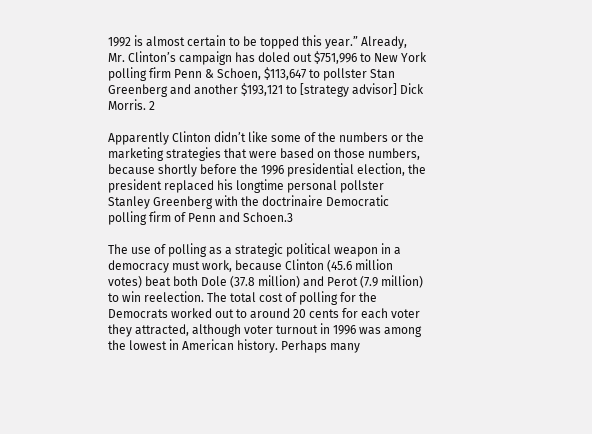1992 is almost certain to be topped this year.” Already, Mr. Clinton’s campaign has doled out $751,996 to New York polling firm Penn & Schoen, $113,647 to pollster Stan Greenberg and another $193,121 to [strategy advisor] Dick Morris. 2

Apparently Clinton didn’t like some of the numbers or the marketing strategies that were based on those numbers, because shortly before the 1996 presidential election, the president replaced his longtime personal pollster Stanley Greenberg with the doctrinaire Democratic polling firm of Penn and Schoen.3

The use of polling as a strategic political weapon in a democracy must work, because Clinton (45.6 million votes) beat both Dole (37.8 million) and Perot (7.9 million) to win reelection. The total cost of polling for the Democrats worked out to around 20 cents for each voter they attracted, although voter turnout in 1996 was among the lowest in American history. Perhaps many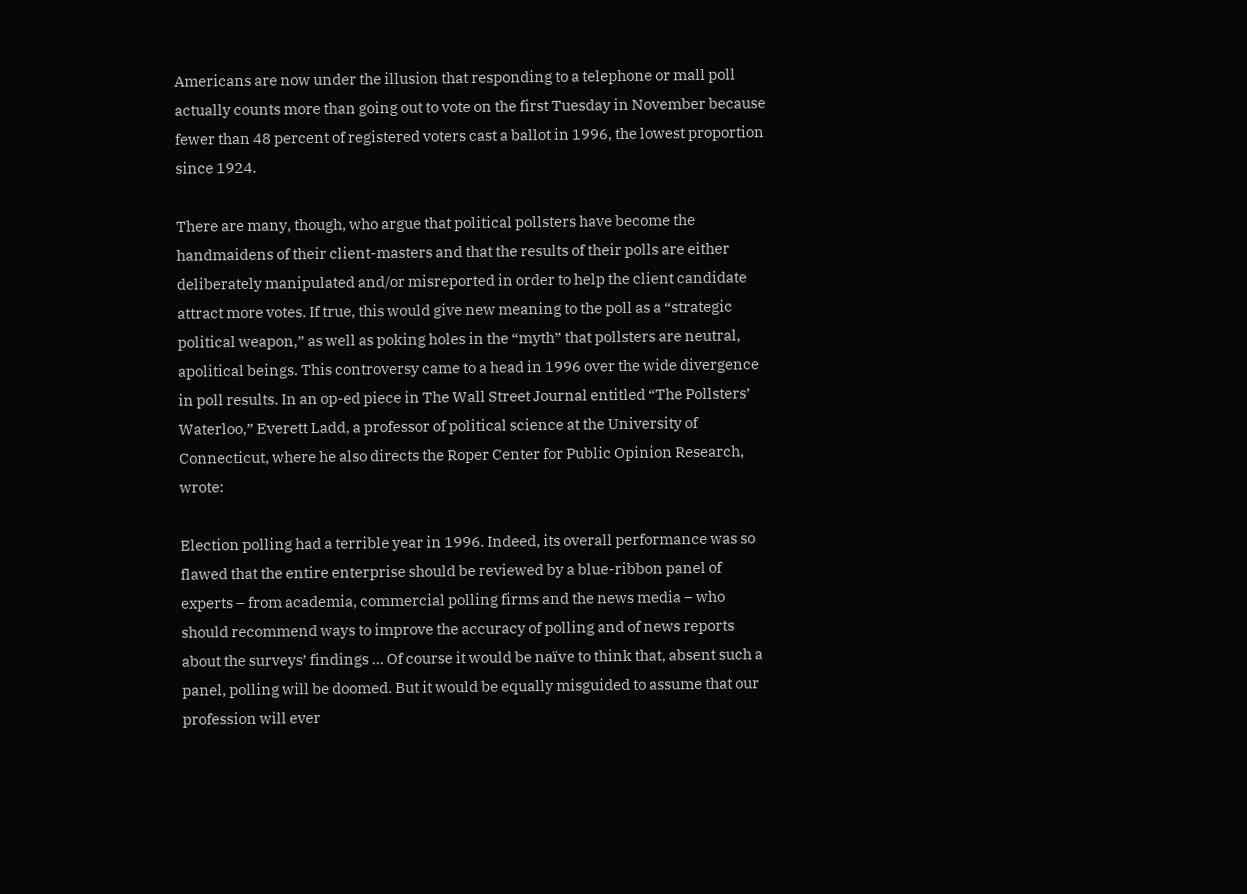Americans are now under the illusion that responding to a telephone or mall poll actually counts more than going out to vote on the first Tuesday in November because fewer than 48 percent of registered voters cast a ballot in 1996, the lowest proportion since 1924.

There are many, though, who argue that political pollsters have become the handmaidens of their client-masters and that the results of their polls are either deliberately manipulated and/or misreported in order to help the client candidate attract more votes. If true, this would give new meaning to the poll as a “strategic political weapon,” as well as poking holes in the “myth” that pollsters are neutral, apolitical beings. This controversy came to a head in 1996 over the wide divergence in poll results. In an op-ed piece in The Wall Street Journal entitled “The Pollsters’ Waterloo,” Everett Ladd, a professor of political science at the University of Connecticut, where he also directs the Roper Center for Public Opinion Research, wrote:

Election polling had a terrible year in 1996. Indeed, its overall performance was so flawed that the entire enterprise should be reviewed by a blue-ribbon panel of experts – from academia, commercial polling firms and the news media – who should recommend ways to improve the accuracy of polling and of news reports about the surveys’ findings … Of course it would be naïve to think that, absent such a panel, polling will be doomed. But it would be equally misguided to assume that our profession will ever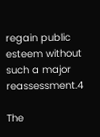regain public esteem without such a major reassessment.4

The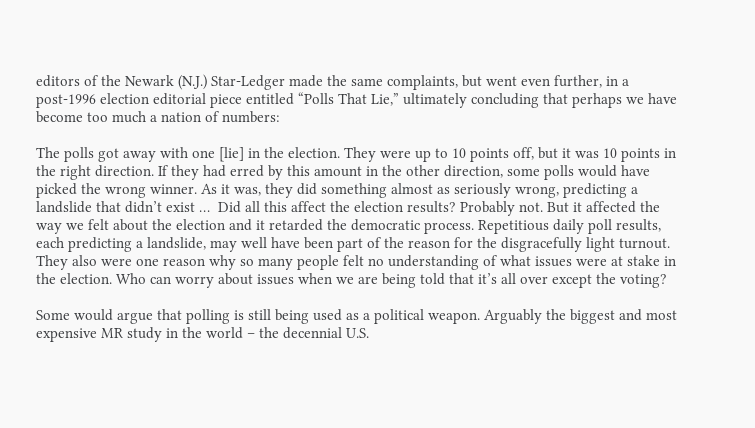editors of the Newark (N.J.) Star-Ledger made the same complaints, but went even further, in a post-1996 election editorial piece entitled “Polls That Lie,” ultimately concluding that perhaps we have become too much a nation of numbers:

The polls got away with one [lie] in the election. They were up to 10 points off, but it was 10 points in the right direction. If they had erred by this amount in the other direction, some polls would have picked the wrong winner. As it was, they did something almost as seriously wrong, predicting a landslide that didn’t exist …  Did all this affect the election results? Probably not. But it affected the way we felt about the election and it retarded the democratic process. Repetitious daily poll results, each predicting a landslide, may well have been part of the reason for the disgracefully light turnout. They also were one reason why so many people felt no understanding of what issues were at stake in the election. Who can worry about issues when we are being told that it’s all over except the voting?

Some would argue that polling is still being used as a political weapon. Arguably the biggest and most expensive MR study in the world – the decennial U.S.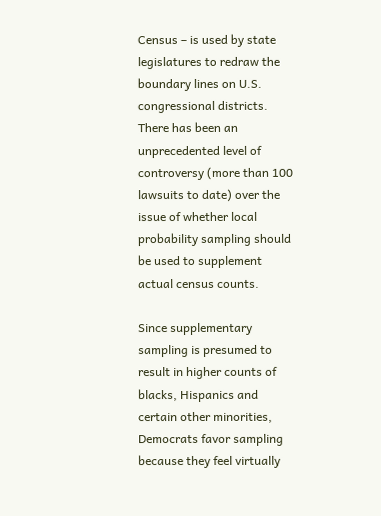Census – is used by state legislatures to redraw the boundary lines on U.S. congressional districts. There has been an unprecedented level of controversy (more than 100 lawsuits to date) over the issue of whether local probability sampling should be used to supplement actual census counts.

Since supplementary sampling is presumed to result in higher counts of blacks, Hispanics and certain other minorities, Democrats favor sampling because they feel virtually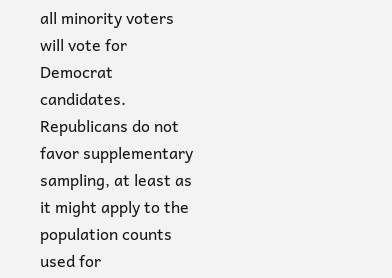all minority voters will vote for Democrat candidates. Republicans do not favor supplementary sampling, at least as it might apply to the population counts used for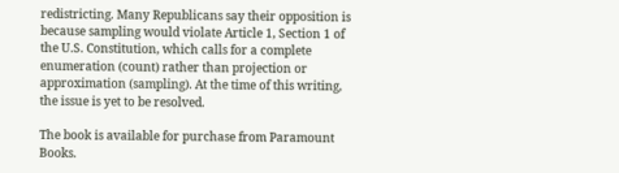redistricting. Many Republicans say their opposition is because sampling would violate Article 1, Section 1 of the U.S. Constitution, which calls for a complete enumeration (count) rather than projection or approximation (sampling). At the time of this writing, the issue is yet to be resolved.

The book is available for purchase from Paramount Books.